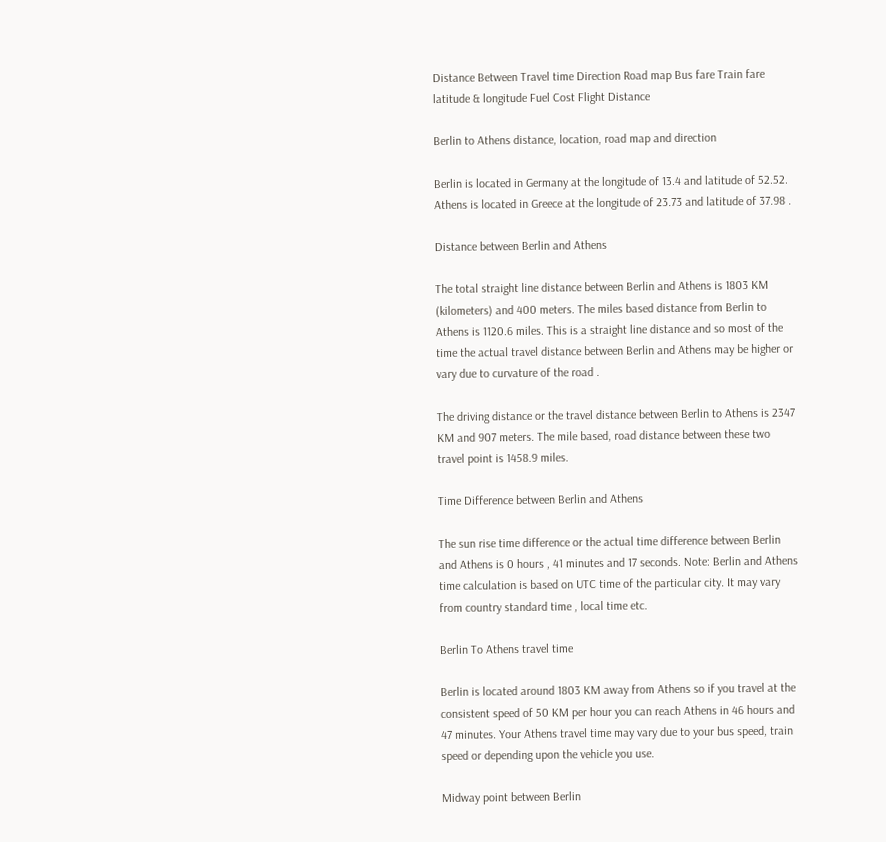Distance Between Travel time Direction Road map Bus fare Train fare latitude & longitude Fuel Cost Flight Distance

Berlin to Athens distance, location, road map and direction

Berlin is located in Germany at the longitude of 13.4 and latitude of 52.52. Athens is located in Greece at the longitude of 23.73 and latitude of 37.98 .

Distance between Berlin and Athens

The total straight line distance between Berlin and Athens is 1803 KM (kilometers) and 400 meters. The miles based distance from Berlin to Athens is 1120.6 miles. This is a straight line distance and so most of the time the actual travel distance between Berlin and Athens may be higher or vary due to curvature of the road .

The driving distance or the travel distance between Berlin to Athens is 2347 KM and 907 meters. The mile based, road distance between these two travel point is 1458.9 miles.

Time Difference between Berlin and Athens

The sun rise time difference or the actual time difference between Berlin and Athens is 0 hours , 41 minutes and 17 seconds. Note: Berlin and Athens time calculation is based on UTC time of the particular city. It may vary from country standard time , local time etc.

Berlin To Athens travel time

Berlin is located around 1803 KM away from Athens so if you travel at the consistent speed of 50 KM per hour you can reach Athens in 46 hours and 47 minutes. Your Athens travel time may vary due to your bus speed, train speed or depending upon the vehicle you use.

Midway point between Berlin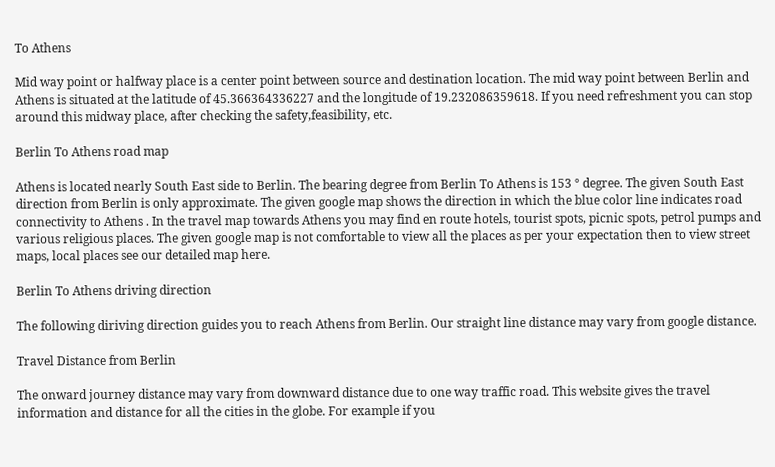To Athens

Mid way point or halfway place is a center point between source and destination location. The mid way point between Berlin and Athens is situated at the latitude of 45.366364336227 and the longitude of 19.232086359618. If you need refreshment you can stop around this midway place, after checking the safety,feasibility, etc.

Berlin To Athens road map

Athens is located nearly South East side to Berlin. The bearing degree from Berlin To Athens is 153 ° degree. The given South East direction from Berlin is only approximate. The given google map shows the direction in which the blue color line indicates road connectivity to Athens . In the travel map towards Athens you may find en route hotels, tourist spots, picnic spots, petrol pumps and various religious places. The given google map is not comfortable to view all the places as per your expectation then to view street maps, local places see our detailed map here.

Berlin To Athens driving direction

The following diriving direction guides you to reach Athens from Berlin. Our straight line distance may vary from google distance.

Travel Distance from Berlin

The onward journey distance may vary from downward distance due to one way traffic road. This website gives the travel information and distance for all the cities in the globe. For example if you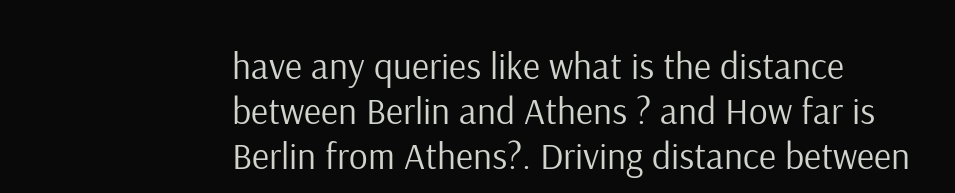have any queries like what is the distance between Berlin and Athens ? and How far is Berlin from Athens?. Driving distance between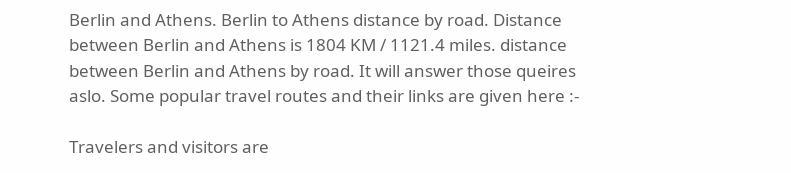Berlin and Athens. Berlin to Athens distance by road. Distance between Berlin and Athens is 1804 KM / 1121.4 miles. distance between Berlin and Athens by road. It will answer those queires aslo. Some popular travel routes and their links are given here :-

Travelers and visitors are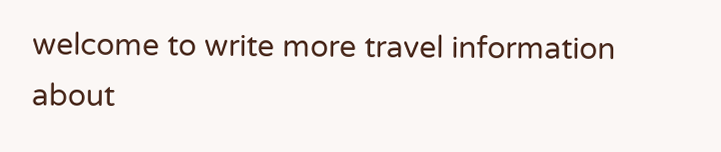welcome to write more travel information about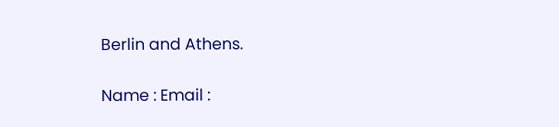Berlin and Athens.

Name : Email :